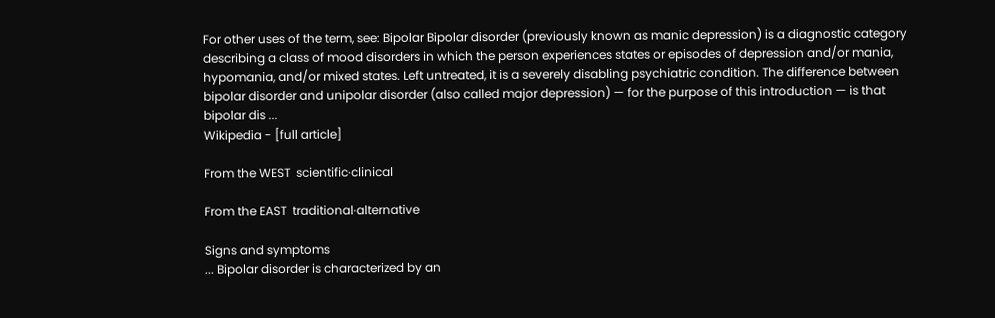For other uses of the term, see: Bipolar Bipolar disorder (previously known as manic depression) is a diagnostic category describing a class of mood disorders in which the person experiences states or episodes of depression and/or mania, hypomania, and/or mixed states. Left untreated, it is a severely disabling psychiatric condition. The difference between bipolar disorder and unipolar disorder (also called major depression) — for the purpose of this introduction — is that bipolar dis ...
Wikipedia - [full article]

From the WEST  scientific·clinical

From the EAST  traditional·alternative

Signs and symptoms
... Bipolar disorder is characterized by an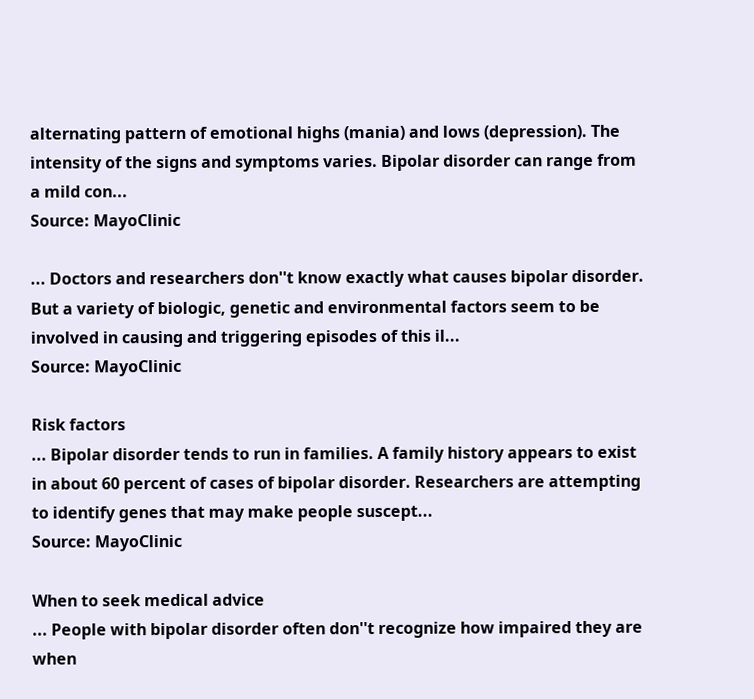alternating pattern of emotional highs (mania) and lows (depression). The intensity of the signs and symptoms varies. Bipolar disorder can range from a mild con...
Source: MayoClinic

... Doctors and researchers don''t know exactly what causes bipolar disorder. But a variety of biologic, genetic and environmental factors seem to be involved in causing and triggering episodes of this il...
Source: MayoClinic

Risk factors
... Bipolar disorder tends to run in families. A family history appears to exist in about 60 percent of cases of bipolar disorder. Researchers are attempting to identify genes that may make people suscept...
Source: MayoClinic

When to seek medical advice
... People with bipolar disorder often don''t recognize how impaired they are when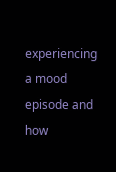experiencing a mood episode and how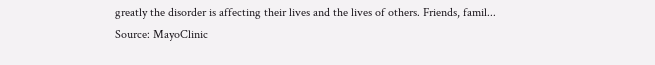greatly the disorder is affecting their lives and the lives of others. Friends, famil...
Source: MayoClinic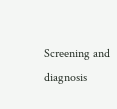Screening and diagnosis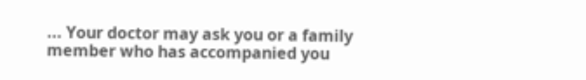... Your doctor may ask you or a family member who has accompanied you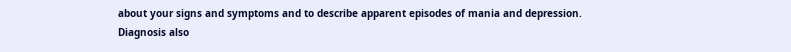about your signs and symptoms and to describe apparent episodes of mania and depression. Diagnosis also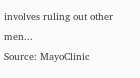involves ruling out other men...
Source: MayoClinic